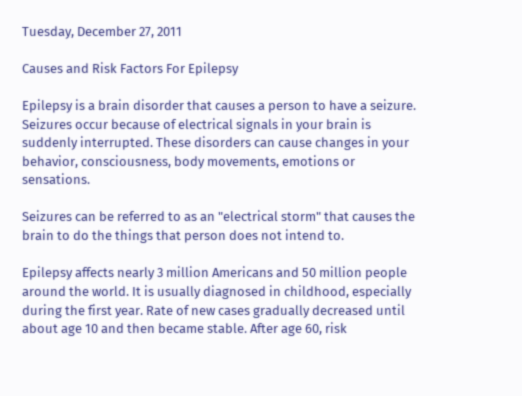Tuesday, December 27, 2011

Causes and Risk Factors For Epilepsy

Epilepsy is a brain disorder that causes a person to have a seizure. Seizures occur because of electrical signals in your brain is suddenly interrupted. These disorders can cause changes in your behavior, consciousness, body movements, emotions or sensations.

Seizures can be referred to as an "electrical storm" that causes the brain to do the things that person does not intend to.

Epilepsy affects nearly 3 million Americans and 50 million people around the world. It is usually diagnosed in childhood, especially during the first year. Rate of new cases gradually decreased until about age 10 and then became stable. After age 60, risk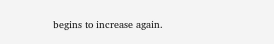begins to increase again.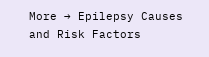More → Epilepsy Causes and Risk Factors